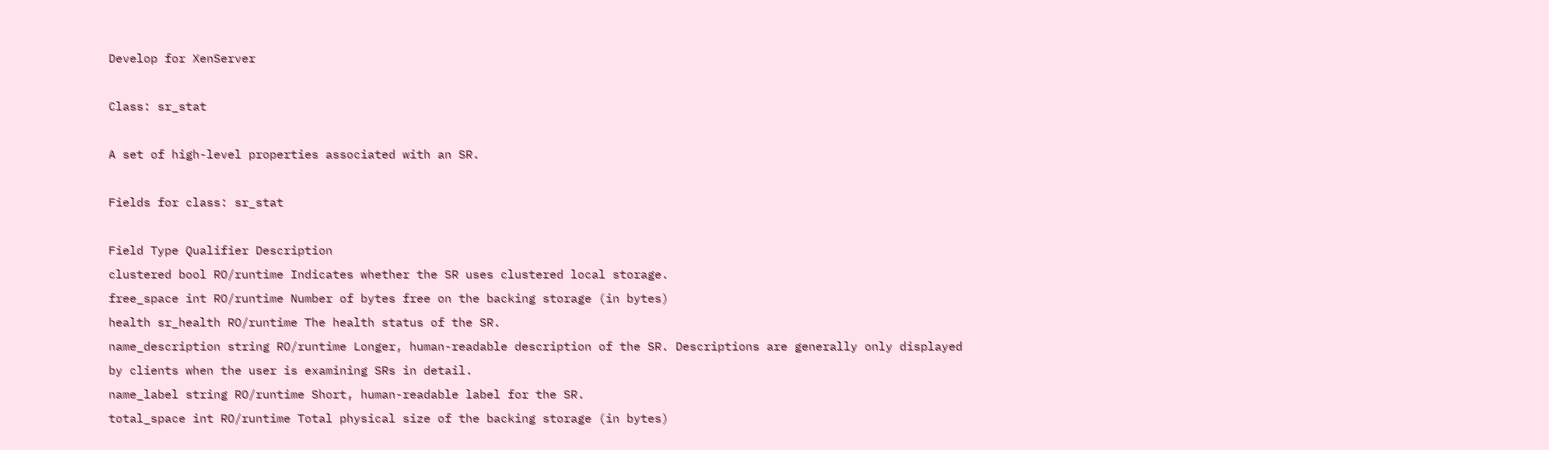Develop for XenServer

Class: sr_stat

A set of high-level properties associated with an SR.

Fields for class: sr_stat

Field Type Qualifier Description
clustered bool RO/runtime Indicates whether the SR uses clustered local storage.
free_space int RO/runtime Number of bytes free on the backing storage (in bytes)
health sr_health RO/runtime The health status of the SR.
name_description string RO/runtime Longer, human-readable description of the SR. Descriptions are generally only displayed by clients when the user is examining SRs in detail.
name_label string RO/runtime Short, human-readable label for the SR.
total_space int RO/runtime Total physical size of the backing storage (in bytes)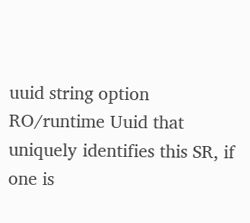uuid string option RO/runtime Uuid that uniquely identifies this SR, if one is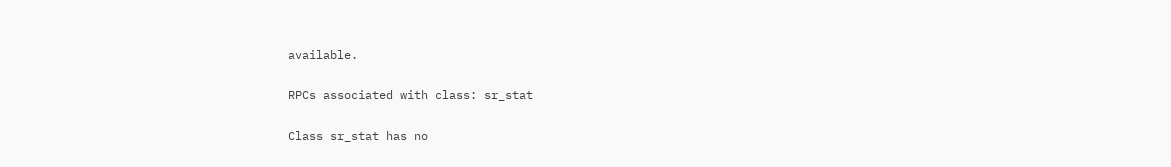available.

RPCs associated with class: sr_stat

Class sr_stat has no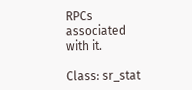RPCs associated with it.

Class: sr_stat